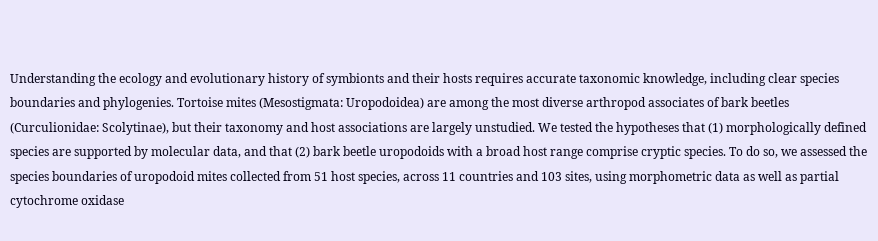Understanding the ecology and evolutionary history of symbionts and their hosts requires accurate taxonomic knowledge, including clear species boundaries and phylogenies. Tortoise mites (Mesostigmata: Uropodoidea) are among the most diverse arthropod associates of bark beetles (Curculionidae: Scolytinae), but their taxonomy and host associations are largely unstudied. We tested the hypotheses that (1) morphologically defined species are supported by molecular data, and that (2) bark beetle uropodoids with a broad host range comprise cryptic species. To do so, we assessed the species boundaries of uropodoid mites collected from 51 host species, across 11 countries and 103 sites, using morphometric data as well as partial cytochrome oxidase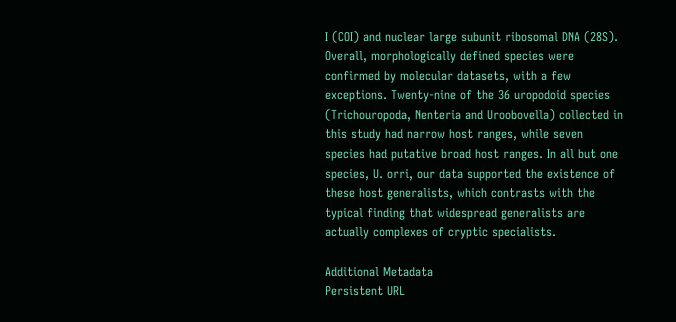I (COI) and nuclear large subunit ribosomal DNA (28S). Overall, morphologically defined species were confirmed by molecular datasets, with a few exceptions. Twenty-nine of the 36 uropodoid species (Trichouropoda, Nenteria and Uroobovella) collected in this study had narrow host ranges, while seven species had putative broad host ranges. In all but one species, U. orri, our data supported the existence of these host generalists, which contrasts with the typical finding that widespread generalists are actually complexes of cryptic specialists.

Additional Metadata
Persistent URL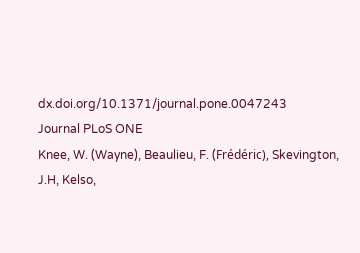dx.doi.org/10.1371/journal.pone.0047243
Journal PLoS ONE
Knee, W. (Wayne), Beaulieu, F. (Frédéric), Skevington, J.H, Kelso,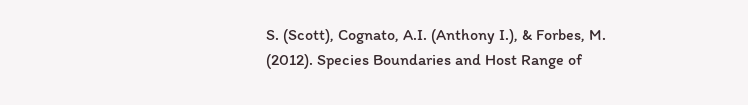S. (Scott), Cognato, A.I. (Anthony I.), & Forbes, M. (2012). Species Boundaries and Host Range of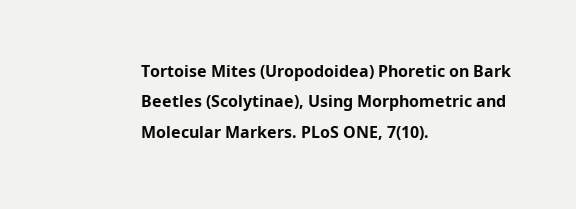Tortoise Mites (Uropodoidea) Phoretic on Bark Beetles (Scolytinae), Using Morphometric and Molecular Markers. PLoS ONE, 7(10).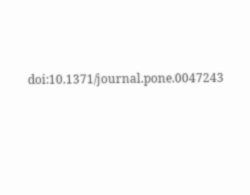doi:10.1371/journal.pone.0047243